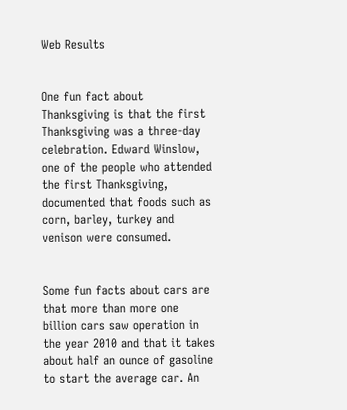Web Results


One fun fact about Thanksgiving is that the first Thanksgiving was a three-day celebration. Edward Winslow, one of the people who attended the first Thanksgiving, documented that foods such as corn, barley, turkey and venison were consumed.


Some fun facts about cars are that more than more one billion cars saw operation in the year 2010 and that it takes about half an ounce of gasoline to start the average car. An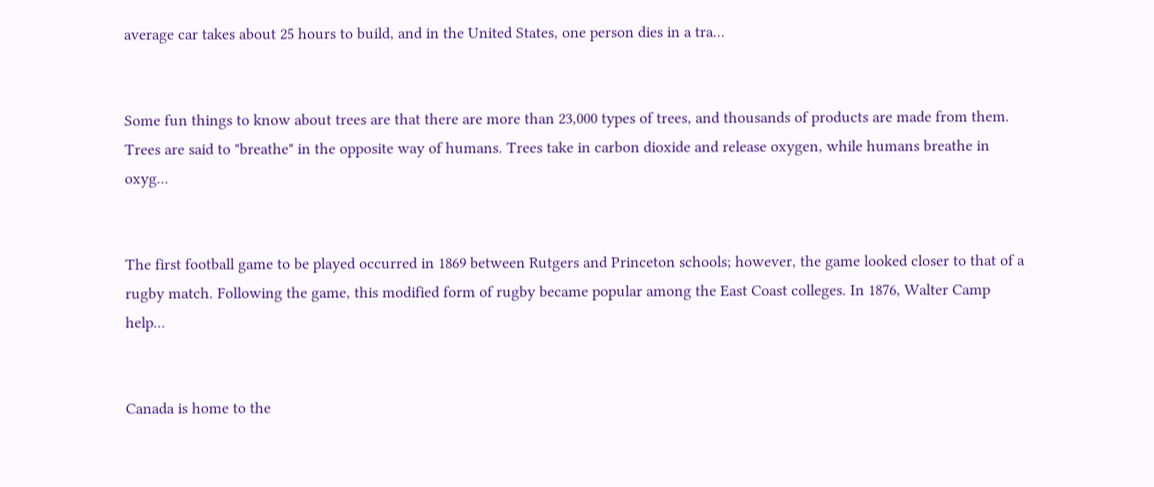average car takes about 25 hours to build, and in the United States, one person dies in a tra...


Some fun things to know about trees are that there are more than 23,000 types of trees, and thousands of products are made from them. Trees are said to "breathe" in the opposite way of humans. Trees take in carbon dioxide and release oxygen, while humans breathe in oxyg...


The first football game to be played occurred in 1869 between Rutgers and Princeton schools; however, the game looked closer to that of a rugby match. Following the game, this modified form of rugby became popular among the East Coast colleges. In 1876, Walter Camp help...


Canada is home to the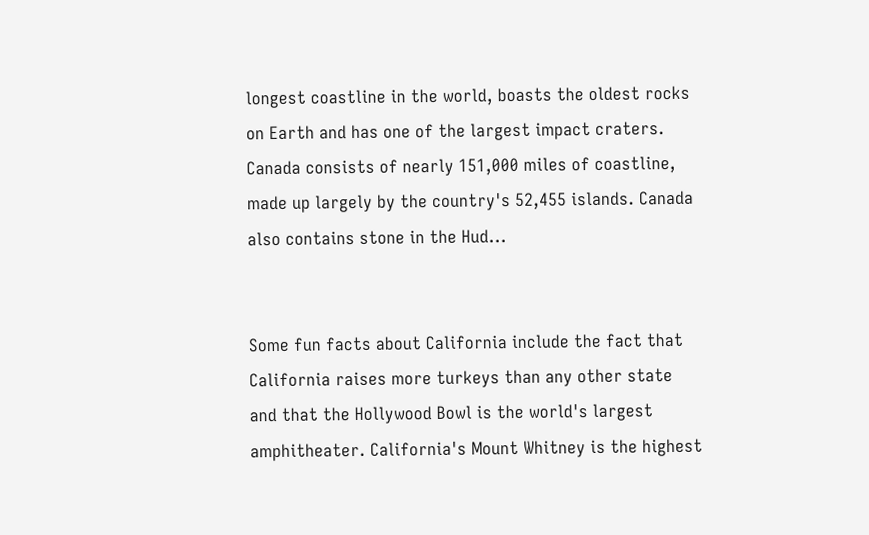longest coastline in the world, boasts the oldest rocks on Earth and has one of the largest impact craters. Canada consists of nearly 151,000 miles of coastline, made up largely by the country's 52,455 islands. Canada also contains stone in the Hud...


Some fun facts about California include the fact that California raises more turkeys than any other state and that the Hollywood Bowl is the world's largest amphitheater. California's Mount Whitney is the highest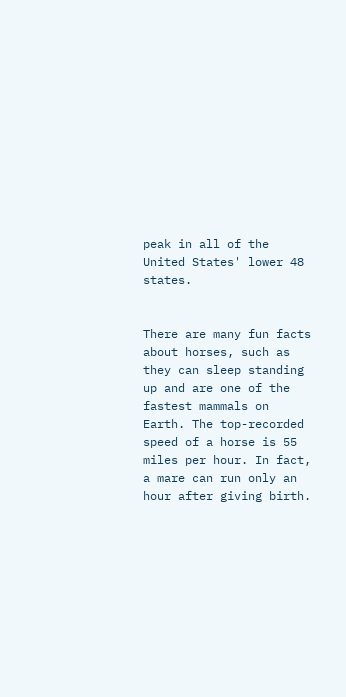peak in all of the United States' lower 48 states.


There are many fun facts about horses, such as they can sleep standing up and are one of the fastest mammals on Earth. The top-recorded speed of a horse is 55 miles per hour. In fact, a mare can run only an hour after giving birth.